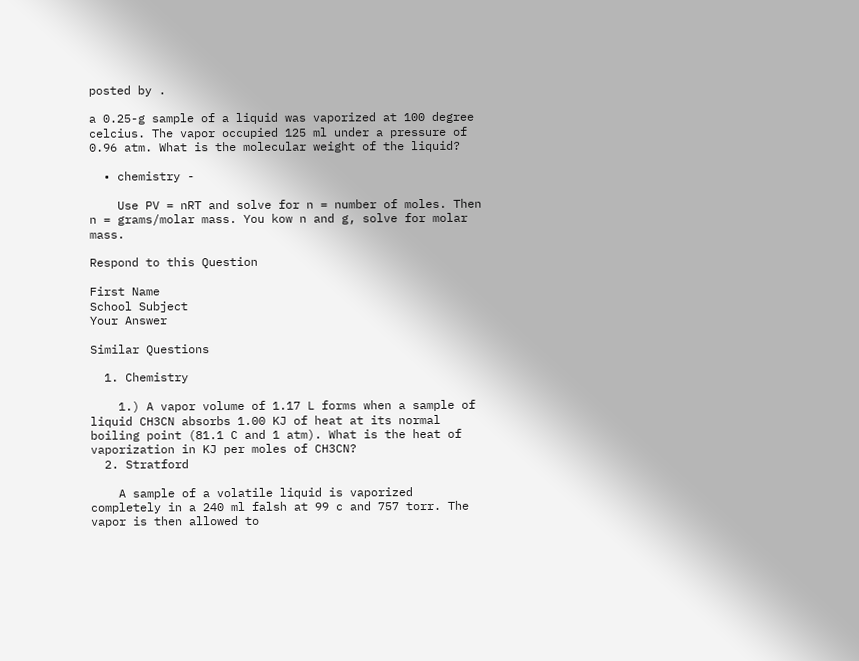posted by .

a 0.25-g sample of a liquid was vaporized at 100 degree celcius. The vapor occupied 125 ml under a pressure of 0.96 atm. What is the molecular weight of the liquid?

  • chemistry -

    Use PV = nRT and solve for n = number of moles. Then n = grams/molar mass. You kow n and g, solve for molar mass.

Respond to this Question

First Name
School Subject
Your Answer

Similar Questions

  1. Chemistry

    1.) A vapor volume of 1.17 L forms when a sample of liquid CH3CN absorbs 1.00 KJ of heat at its normal boiling point (81.1 C and 1 atm). What is the heat of vaporization in KJ per moles of CH3CN?
  2. Stratford

    A sample of a volatile liquid is vaporized completely in a 240 ml falsh at 99 c and 757 torr. The vapor is then allowed to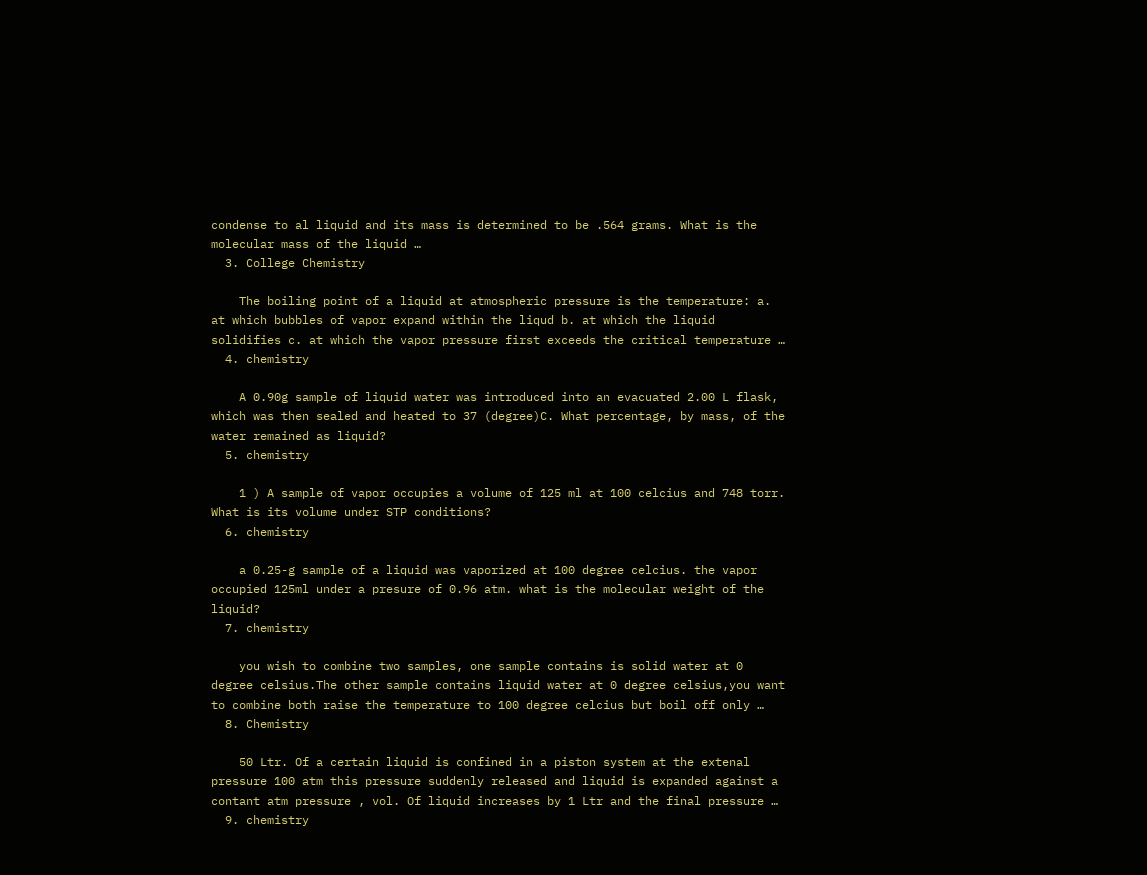condense to al liquid and its mass is determined to be .564 grams. What is the molecular mass of the liquid …
  3. College Chemistry

    The boiling point of a liquid at atmospheric pressure is the temperature: a. at which bubbles of vapor expand within the liqud b. at which the liquid solidifies c. at which the vapor pressure first exceeds the critical temperature …
  4. chemistry

    A 0.90g sample of liquid water was introduced into an evacuated 2.00 L flask, which was then sealed and heated to 37 (degree)C. What percentage, by mass, of the water remained as liquid?
  5. chemistry

    1 ) A sample of vapor occupies a volume of 125 ml at 100 celcius and 748 torr. What is its volume under STP conditions?
  6. chemistry

    a 0.25-g sample of a liquid was vaporized at 100 degree celcius. the vapor occupied 125ml under a presure of 0.96 atm. what is the molecular weight of the liquid?
  7. chemistry

    you wish to combine two samples, one sample contains is solid water at 0 degree celsius.The other sample contains liquid water at 0 degree celsius,you want to combine both raise the temperature to 100 degree celcius but boil off only …
  8. Chemistry

    50 Ltr. Of a certain liquid is confined in a piston system at the extenal pressure 100 atm this pressure suddenly released and liquid is expanded against a contant atm pressure , vol. Of liquid increases by 1 Ltr and the final pressure …
  9. chemistry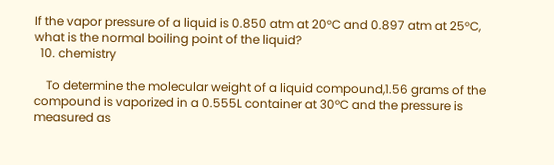If the vapor pressure of a liquid is 0.850 atm at 20°C and 0.897 atm at 25°C, what is the normal boiling point of the liquid?
  10. chemistry

    To determine the molecular weight of a liquid compound,1.56 grams of the compound is vaporized in a 0.555L container at 30ºC and the pressure is measured as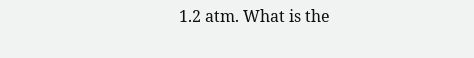1.2 atm. What is the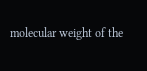molecular weight of the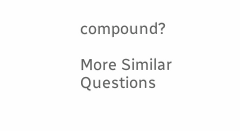compound?

More Similar Questions